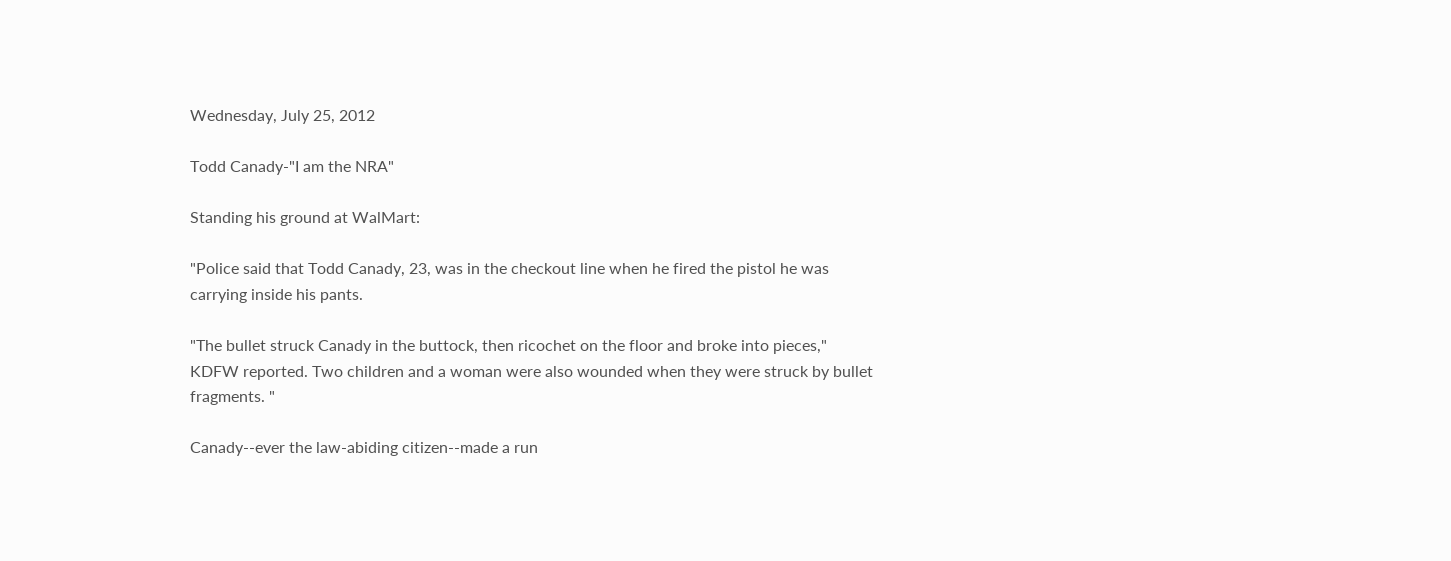Wednesday, July 25, 2012

Todd Canady-"I am the NRA"

Standing his ground at WalMart:

"Police said that Todd Canady, 23, was in the checkout line when he fired the pistol he was carrying inside his pants.

"The bullet struck Canady in the buttock, then ricochet on the floor and broke into pieces," KDFW reported. Two children and a woman were also wounded when they were struck by bullet fragments. "

Canady--ever the law-abiding citizen--made a run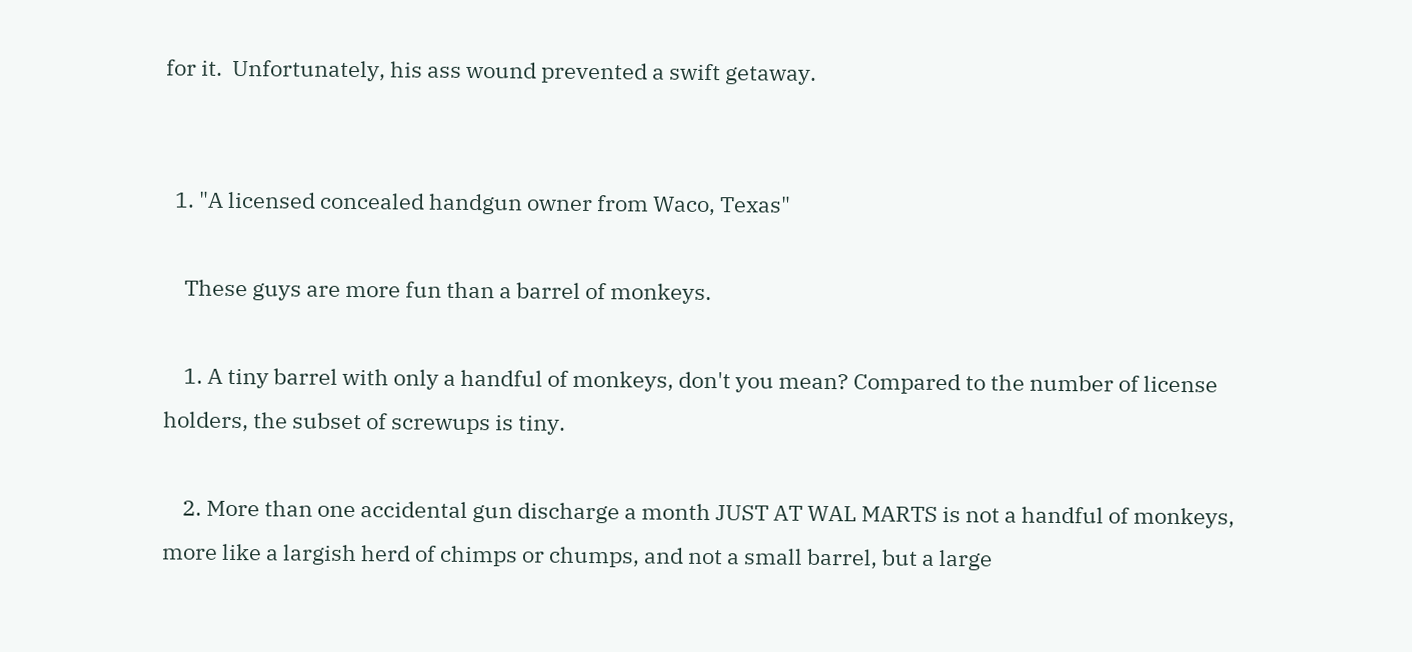for it.  Unfortunately, his ass wound prevented a swift getaway.


  1. "A licensed concealed handgun owner from Waco, Texas"

    These guys are more fun than a barrel of monkeys.

    1. A tiny barrel with only a handful of monkeys, don't you mean? Compared to the number of license holders, the subset of screwups is tiny.

    2. More than one accidental gun discharge a month JUST AT WAL MARTS is not a handful of monkeys, more like a largish herd of chimps or chumps, and not a small barrel, but a large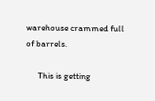warehouse crammed full of barrels.

      This is getting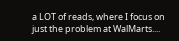a LOT of reads, where I focus on just the problem at WalMarts....